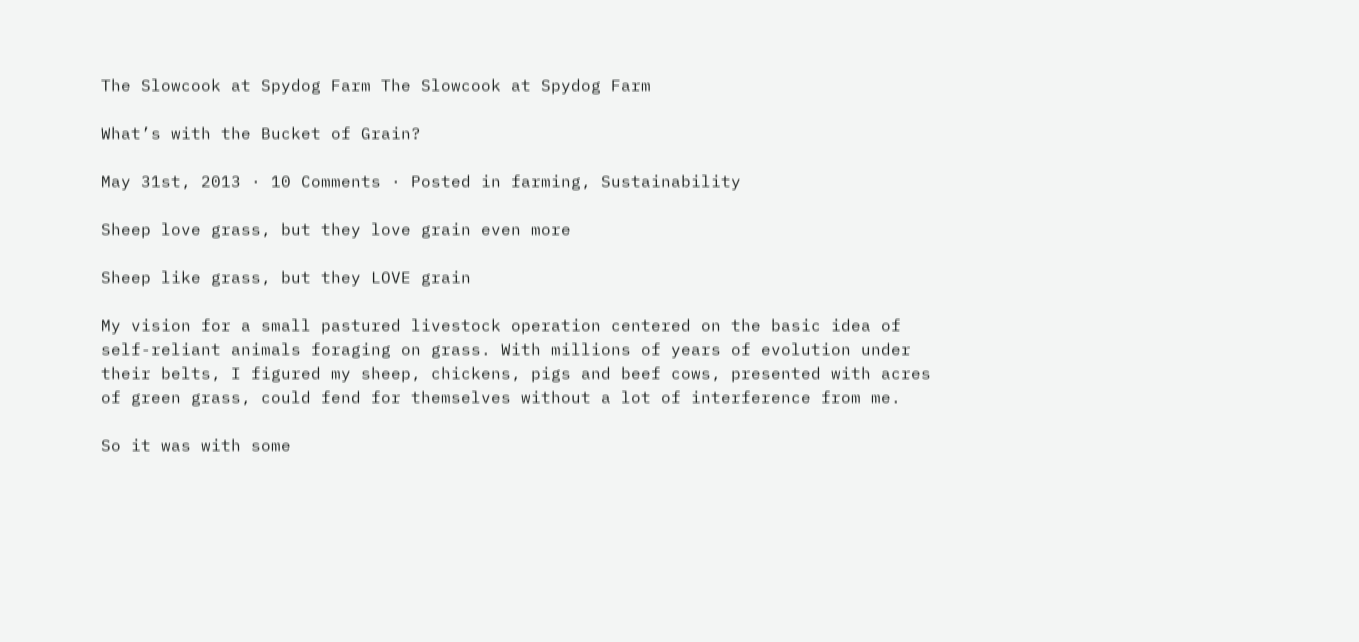The Slowcook at Spydog Farm The Slowcook at Spydog Farm

What’s with the Bucket of Grain?

May 31st, 2013 · 10 Comments · Posted in farming, Sustainability

Sheep love grass, but they love grain even more

Sheep like grass, but they LOVE grain

My vision for a small pastured livestock operation centered on the basic idea of self-reliant animals foraging on grass. With millions of years of evolution under their belts, I figured my sheep, chickens, pigs and beef cows, presented with acres of green grass, could fend for themselves without a lot of interference from me.

So it was with some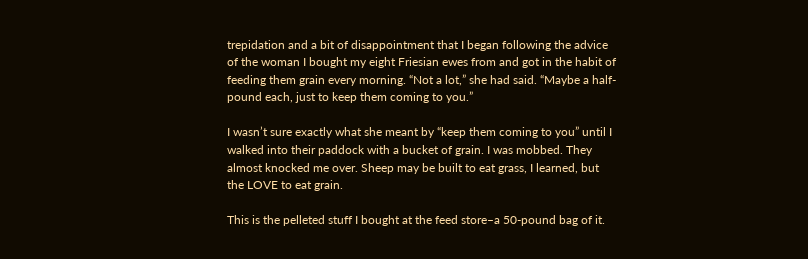trepidation and a bit of disappointment that I began following the advice of the woman I bought my eight Friesian ewes from and got in the habit of feeding them grain every morning. “Not a lot,” she had said. “Maybe a half-pound each, just to keep them coming to you.”

I wasn’t sure exactly what she meant by “keep them coming to you” until I walked into their paddock with a bucket of grain. I was mobbed. They almost knocked me over. Sheep may be built to eat grass, I learned, but the LOVE to eat grain.

This is the pelleted stuff I bought at the feed store–a 50-pound bag of it.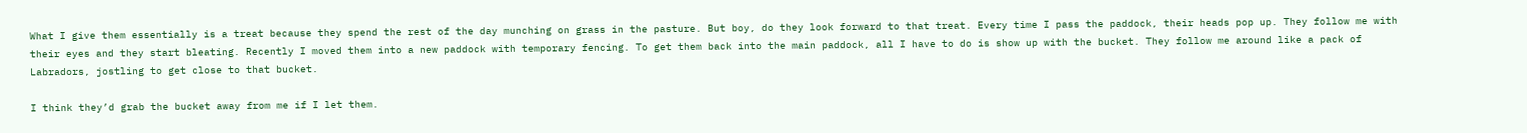What I give them essentially is a treat because they spend the rest of the day munching on grass in the pasture. But boy, do they look forward to that treat. Every time I pass the paddock, their heads pop up. They follow me with their eyes and they start bleating. Recently I moved them into a new paddock with temporary fencing. To get them back into the main paddock, all I have to do is show up with the bucket. They follow me around like a pack of Labradors, jostling to get close to that bucket.

I think they’d grab the bucket away from me if I let them.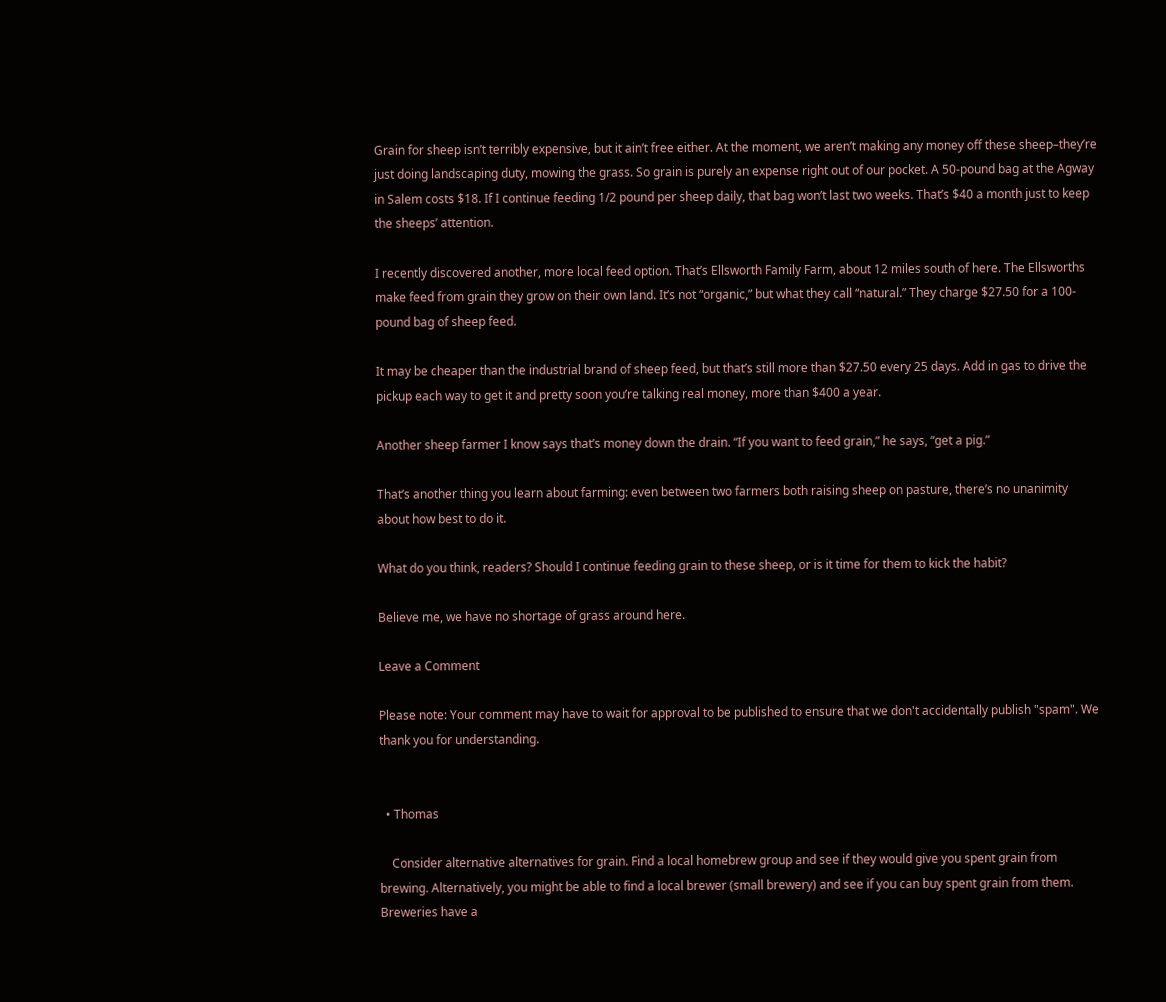Grain for sheep isn’t terribly expensive, but it ain’t free either. At the moment, we aren’t making any money off these sheep–they’re just doing landscaping duty, mowing the grass. So grain is purely an expense right out of our pocket. A 50-pound bag at the Agway in Salem costs $18. If I continue feeding 1/2 pound per sheep daily, that bag won’t last two weeks. That’s $40 a month just to keep the sheeps’ attention.

I recently discovered another, more local feed option. That’s Ellsworth Family Farm, about 12 miles south of here. The Ellsworths make feed from grain they grow on their own land. It’s not “organic,” but what they call “natural.” They charge $27.50 for a 100-pound bag of sheep feed.

It may be cheaper than the industrial brand of sheep feed, but that’s still more than $27.50 every 25 days. Add in gas to drive the pickup each way to get it and pretty soon you’re talking real money, more than $400 a year.

Another sheep farmer I know says that’s money down the drain. “If you want to feed grain,” he says, “get a pig.”

That’s another thing you learn about farming: even between two farmers both raising sheep on pasture, there’s no unanimity about how best to do it.

What do you think, readers? Should I continue feeding grain to these sheep, or is it time for them to kick the habit?

Believe me, we have no shortage of grass around here.

Leave a Comment

Please note: Your comment may have to wait for approval to be published to ensure that we don't accidentally publish "spam". We thank you for understanding.


  • Thomas

    Consider alternative alternatives for grain. Find a local homebrew group and see if they would give you spent grain from brewing. Alternatively, you might be able to find a local brewer (small brewery) and see if you can buy spent grain from them. Breweries have a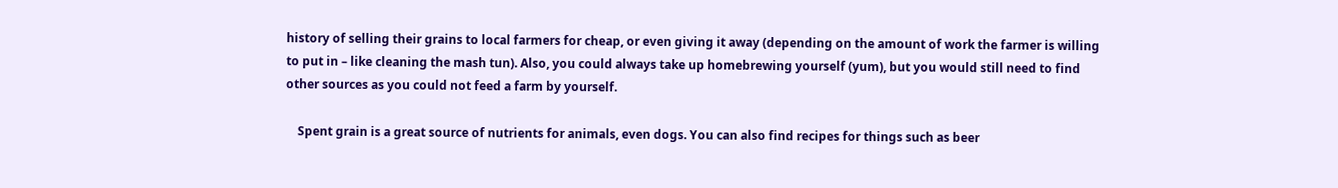history of selling their grains to local farmers for cheap, or even giving it away (depending on the amount of work the farmer is willing to put in – like cleaning the mash tun). Also, you could always take up homebrewing yourself (yum), but you would still need to find other sources as you could not feed a farm by yourself.

    Spent grain is a great source of nutrients for animals, even dogs. You can also find recipes for things such as beer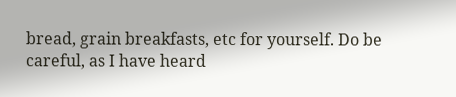bread, grain breakfasts, etc for yourself. Do be careful, as I have heard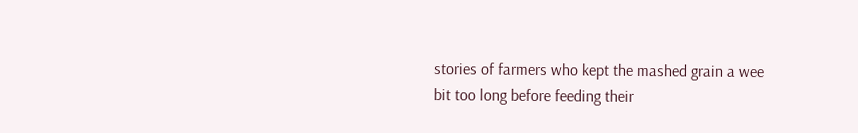stories of farmers who kept the mashed grain a wee bit too long before feeding their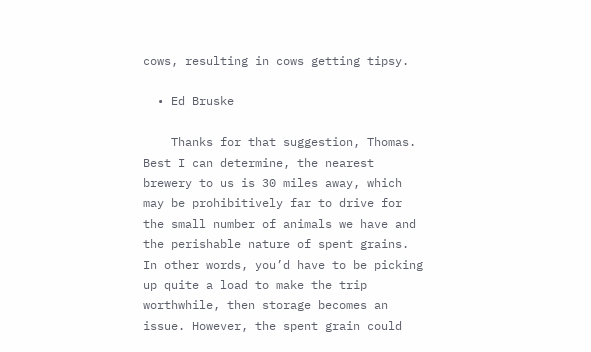cows, resulting in cows getting tipsy.

  • Ed Bruske

    Thanks for that suggestion, Thomas. Best I can determine, the nearest brewery to us is 30 miles away, which may be prohibitively far to drive for the small number of animals we have and the perishable nature of spent grains. In other words, you’d have to be picking up quite a load to make the trip worthwhile, then storage becomes an issue. However, the spent grain could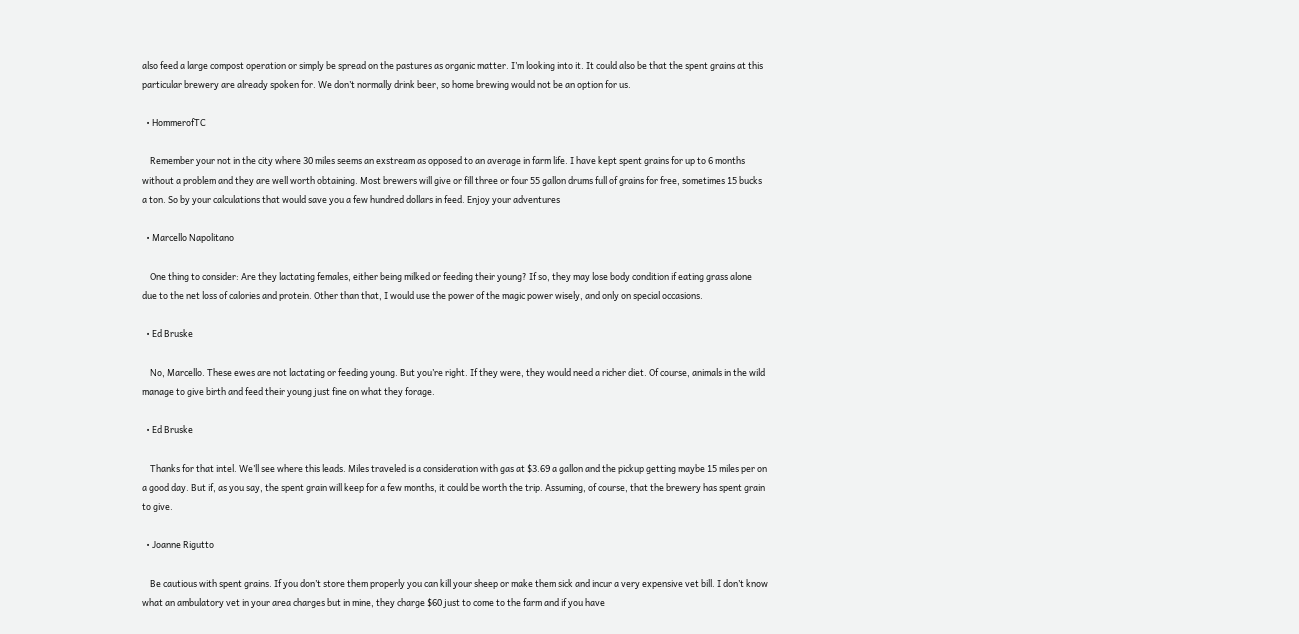also feed a large compost operation or simply be spread on the pastures as organic matter. I’m looking into it. It could also be that the spent grains at this particular brewery are already spoken for. We don’t normally drink beer, so home brewing would not be an option for us.

  • HommerofTC

    Remember your not in the city where 30 miles seems an exstream as opposed to an average in farm life. I have kept spent grains for up to 6 months without a problem and they are well worth obtaining. Most brewers will give or fill three or four 55 gallon drums full of grains for free, sometimes 15 bucks a ton. So by your calculations that would save you a few hundred dollars in feed. Enjoy your adventures

  • Marcello Napolitano

    One thing to consider: Are they lactating females, either being milked or feeding their young? If so, they may lose body condition if eating grass alone due to the net loss of calories and protein. Other than that, I would use the power of the magic power wisely, and only on special occasions.

  • Ed Bruske

    No, Marcello. These ewes are not lactating or feeding young. But you’re right. If they were, they would need a richer diet. Of course, animals in the wild manage to give birth and feed their young just fine on what they forage.

  • Ed Bruske

    Thanks for that intel. We’ll see where this leads. Miles traveled is a consideration with gas at $3.69 a gallon and the pickup getting maybe 15 miles per on a good day. But if, as you say, the spent grain will keep for a few months, it could be worth the trip. Assuming, of course, that the brewery has spent grain to give.

  • Joanne Rigutto

    Be cautious with spent grains. If you don’t store them properly you can kill your sheep or make them sick and incur a very expensive vet bill. I don’t know what an ambulatory vet in your area charges but in mine, they charge $60 just to come to the farm and if you have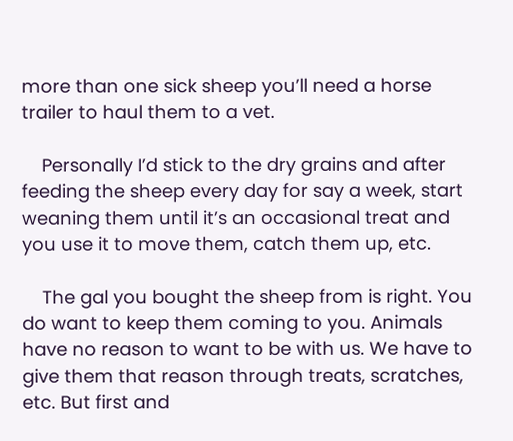more than one sick sheep you’ll need a horse trailer to haul them to a vet.

    Personally I’d stick to the dry grains and after feeding the sheep every day for say a week, start weaning them until it’s an occasional treat and you use it to move them, catch them up, etc.

    The gal you bought the sheep from is right. You do want to keep them coming to you. Animals have no reason to want to be with us. We have to give them that reason through treats, scratches, etc. But first and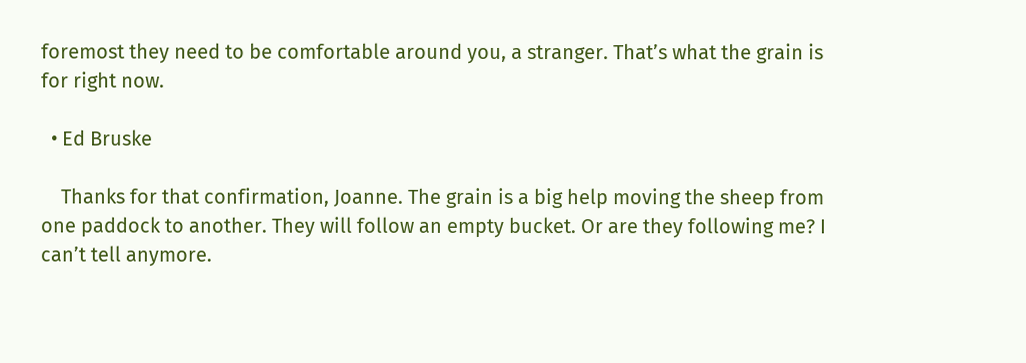foremost they need to be comfortable around you, a stranger. That’s what the grain is for right now.

  • Ed Bruske

    Thanks for that confirmation, Joanne. The grain is a big help moving the sheep from one paddock to another. They will follow an empty bucket. Or are they following me? I can’t tell anymore.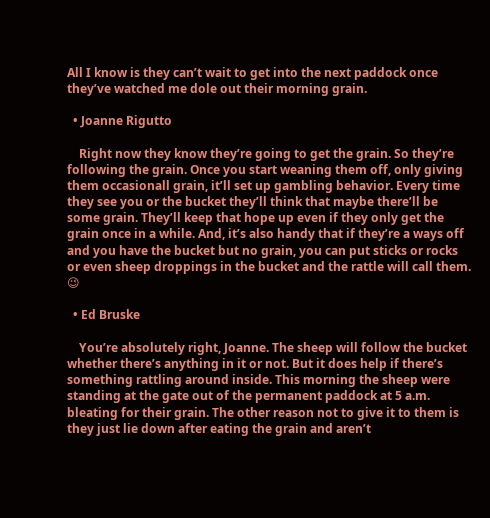All I know is they can’t wait to get into the next paddock once they’ve watched me dole out their morning grain.

  • Joanne Rigutto

    Right now they know they’re going to get the grain. So they’re following the grain. Once you start weaning them off, only giving them occasionall grain, it’ll set up gambling behavior. Every time they see you or the bucket they’ll think that maybe there’ll be some grain. They’ll keep that hope up even if they only get the grain once in a while. And, it’s also handy that if they’re a ways off and you have the bucket but no grain, you can put sticks or rocks or even sheep droppings in the bucket and the rattle will call them. 😉

  • Ed Bruske

    You’re absolutely right, Joanne. The sheep will follow the bucket whether there’s anything in it or not. But it does help if there’s something rattling around inside. This morning the sheep were standing at the gate out of the permanent paddock at 5 a.m. bleating for their grain. The other reason not to give it to them is they just lie down after eating the grain and aren’t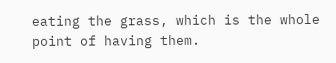eating the grass, which is the whole point of having them.